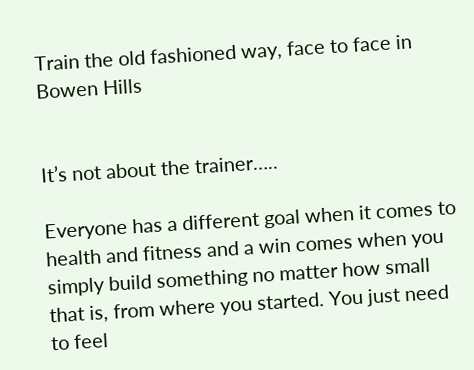Train the old fashioned way, face to face in Bowen Hills


It’s not about the trainer…..

Everyone has a different goal when it comes to health and fitness and a win comes when you simply build something no matter how small that is, from where you started. You just need to feel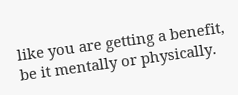like you are getting a benefit, be it mentally or physically.